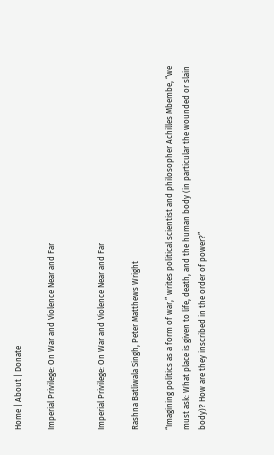Home | About | Donate

Imperial Privilege: On War and Violence Near and Far


Imperial Privilege: On War and Violence Near and Far

Rashna Batliwala Singh, Peter Matthews Wright

“Imagining politics as a form of war,” writes political scientist and philosopher Achilles Mbembe, “we must ask: What place is given to life, death, and the human body (in particular the wounded or slain body)? How are they inscribed in the order of power?”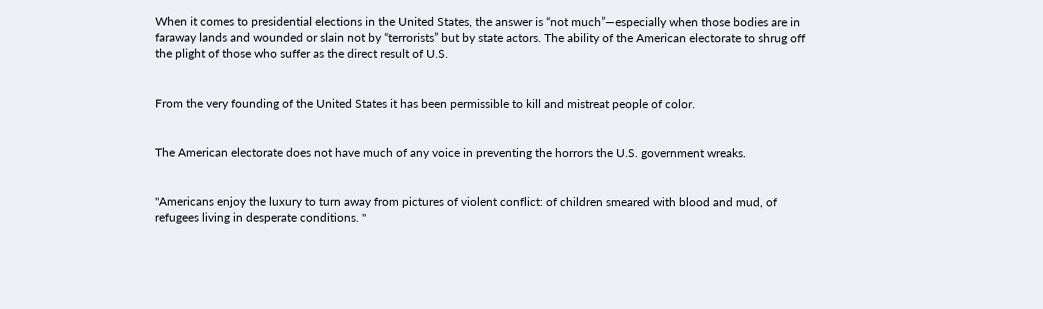When it comes to presidential elections in the United States, the answer is “not much”—especially when those bodies are in faraway lands and wounded or slain not by “terrorists” but by state actors. The ability of the American electorate to shrug off the plight of those who suffer as the direct result of U.S.


From the very founding of the United States it has been permissible to kill and mistreat people of color.


The American electorate does not have much of any voice in preventing the horrors the U.S. government wreaks.


"Americans enjoy the luxury to turn away from pictures of violent conflict: of children smeared with blood and mud, of refugees living in desperate conditions. "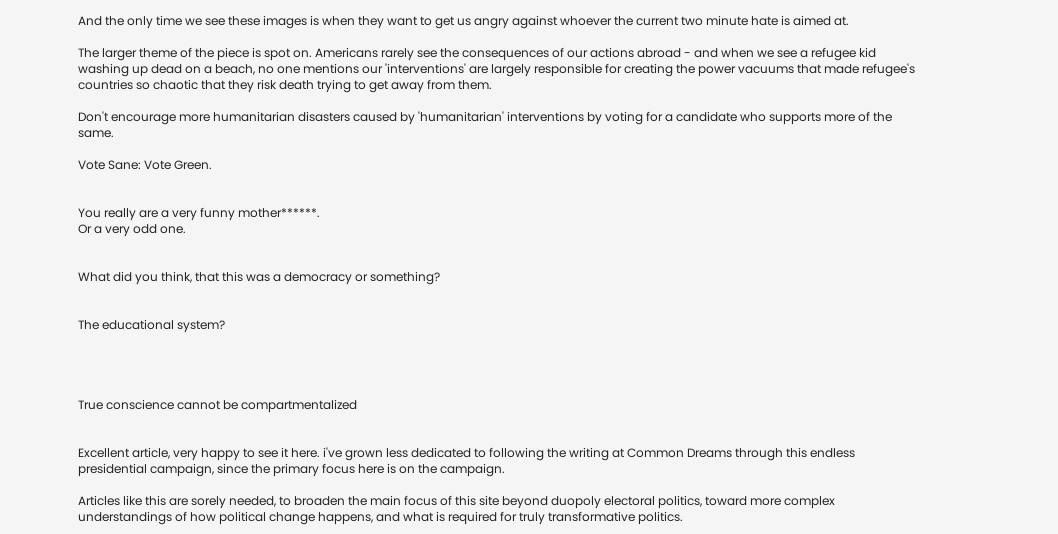And the only time we see these images is when they want to get us angry against whoever the current two minute hate is aimed at.

The larger theme of the piece is spot on. Americans rarely see the consequences of our actions abroad - and when we see a refugee kid washing up dead on a beach, no one mentions our 'interventions' are largely responsible for creating the power vacuums that made refugee's countries so chaotic that they risk death trying to get away from them.

Don't encourage more humanitarian disasters caused by 'humanitarian' interventions by voting for a candidate who supports more of the same.

Vote Sane: Vote Green.


You really are a very funny mother******.
Or a very odd one.


What did you think, that this was a democracy or something?


The educational system?




True conscience cannot be compartmentalized


Excellent article, very happy to see it here. i've grown less dedicated to following the writing at Common Dreams through this endless presidential campaign, since the primary focus here is on the campaign.

Articles like this are sorely needed, to broaden the main focus of this site beyond duopoly electoral politics, toward more complex understandings of how political change happens, and what is required for truly transformative politics.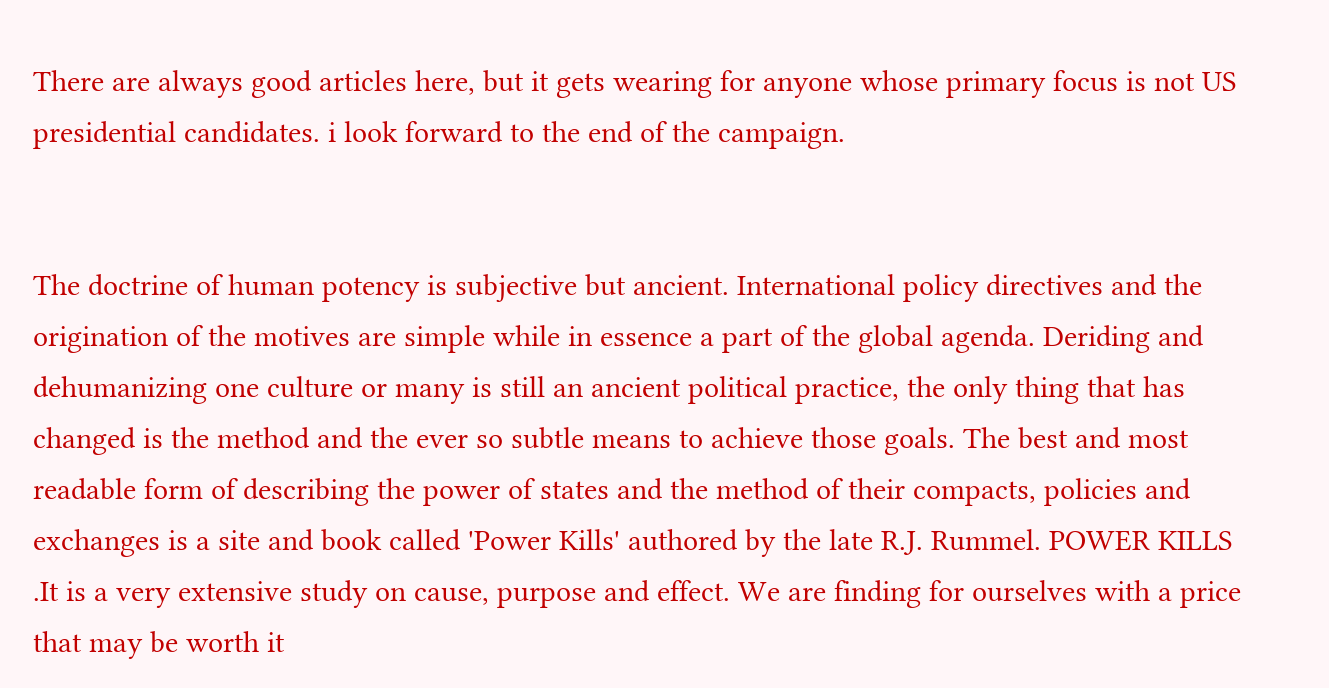There are always good articles here, but it gets wearing for anyone whose primary focus is not US presidential candidates. i look forward to the end of the campaign.


The doctrine of human potency is subjective but ancient. International policy directives and the origination of the motives are simple while in essence a part of the global agenda. Deriding and dehumanizing one culture or many is still an ancient political practice, the only thing that has changed is the method and the ever so subtle means to achieve those goals. The best and most readable form of describing the power of states and the method of their compacts, policies and exchanges is a site and book called 'Power Kills' authored by the late R.J. Rummel. POWER KILLS .It is a very extensive study on cause, purpose and effect. We are finding for ourselves with a price that may be worth it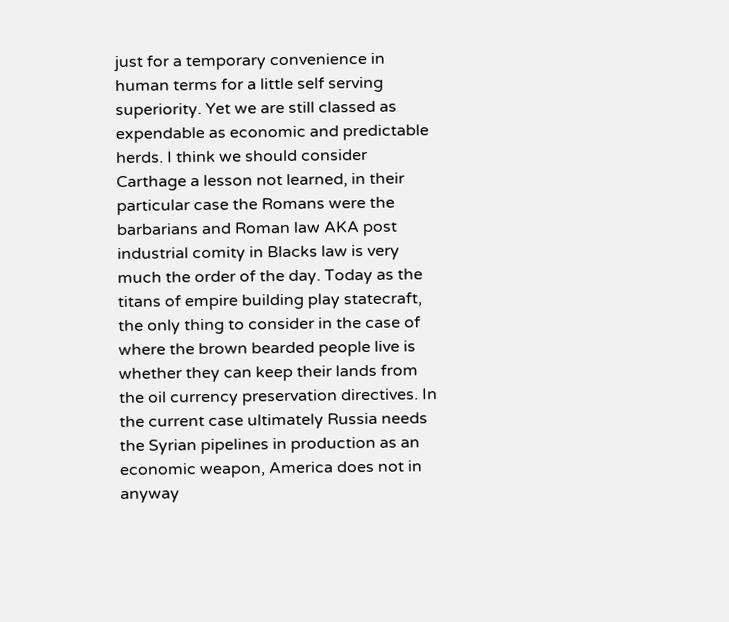just for a temporary convenience in human terms for a little self serving superiority. Yet we are still classed as expendable as economic and predictable herds. I think we should consider Carthage a lesson not learned, in their particular case the Romans were the barbarians and Roman law AKA post industrial comity in Blacks law is very much the order of the day. Today as the titans of empire building play statecraft, the only thing to consider in the case of where the brown bearded people live is whether they can keep their lands from the oil currency preservation directives. In the current case ultimately Russia needs the Syrian pipelines in production as an economic weapon, America does not in anyway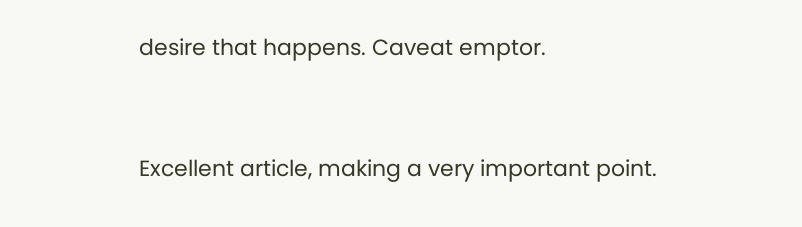desire that happens. Caveat emptor.


Excellent article, making a very important point.